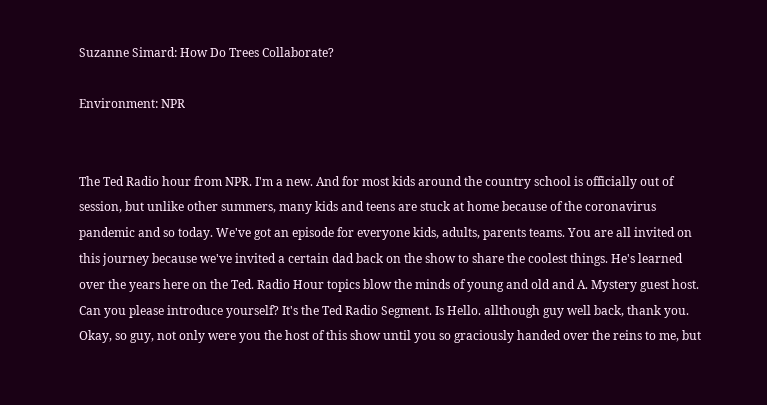Suzanne Simard: How Do Trees Collaborate?

Environment: NPR


The Ted Radio hour from NPR. I'm a new. And for most kids around the country school is officially out of session, but unlike other summers, many kids and teens are stuck at home because of the coronavirus pandemic and so today. We've got an episode for everyone kids, adults, parents teams. You are all invited on this journey because we've invited a certain dad back on the show to share the coolest things. He's learned over the years here on the Ted. Radio Hour topics blow the minds of young and old and A. Mystery guest host. Can you please introduce yourself? It's the Ted Radio Segment. Is Hello. allthough guy well back, thank you. Okay, so guy, not only were you the host of this show until you so graciously handed over the reins to me, but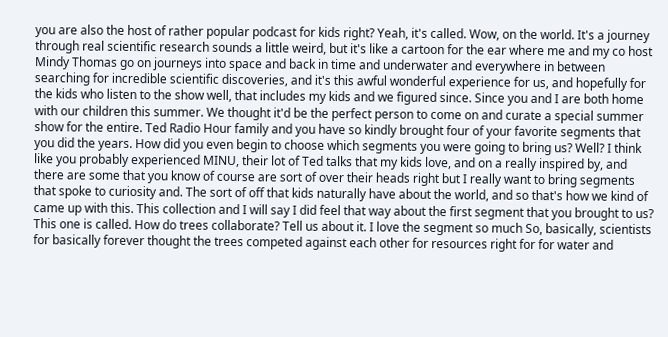you are also the host of rather popular podcast for kids right? Yeah, it's called. Wow, on the world. It's a journey through real scientific research sounds a little weird, but it's like a cartoon for the ear where me and my co host Mindy Thomas go on journeys into space and back in time and underwater and everywhere in between searching for incredible scientific discoveries, and it's this awful wonderful experience for us, and hopefully for the kids who listen to the show well, that includes my kids and we figured since. Since you and I are both home with our children this summer. We thought it'd be the perfect person to come on and curate a special summer show for the entire. Ted Radio Hour family and you have so kindly brought four of your favorite segments that you did the years. How did you even begin to choose which segments you were going to bring us? Well? I think like you probably experienced MINU, their lot of Ted talks that my kids love, and on a really inspired by, and there are some that you know of course are sort of over their heads right but I really want to bring segments that spoke to curiosity and. The sort of off that kids naturally have about the world, and so that's how we kind of came up with this. This collection and I will say I did feel that way about the first segment that you brought to us? This one is called. How do trees collaborate? Tell us about it. I love the segment so much So, basically, scientists for basically forever thought the trees competed against each other for resources right for for water and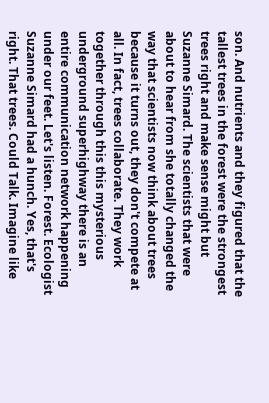son. And nutrients and they figured that the tallest trees in the forest were the strongest trees right and make sense might but Suzanne Simard. The scientists that were about to hear from she totally changed the way that scientists now think about trees because it turns out, they don't compete at all. In fact, trees collaborate. They work together through this this mysterious underground superhighway there is an entire communication network happening under our feet. Let's listen. Forest. Ecologist Suzanne Simard had a hunch. Yes, that's right. That trees. Could Talk. Imagine like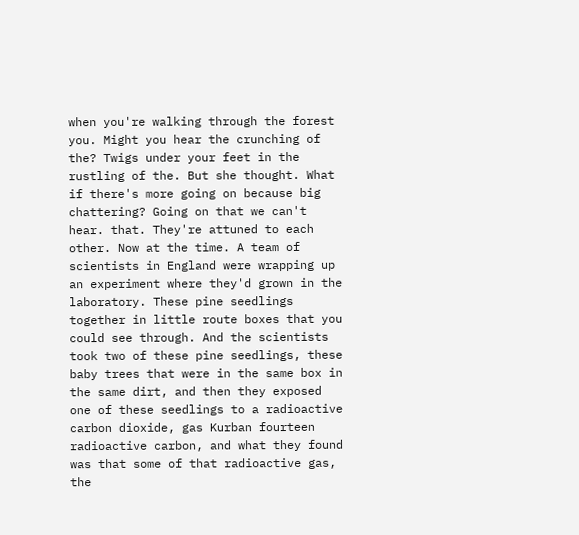when you're walking through the forest you. Might you hear the crunching of the? Twigs under your feet in the rustling of the. But she thought. What if there's more going on because big chattering? Going on that we can't hear. that. They're attuned to each other. Now at the time. A team of scientists in England were wrapping up an experiment where they'd grown in the laboratory. These pine seedlings together in little route boxes that you could see through. And the scientists took two of these pine seedlings, these baby trees that were in the same box in the same dirt, and then they exposed one of these seedlings to a radioactive carbon dioxide, gas Kurban fourteen radioactive carbon, and what they found was that some of that radioactive gas, the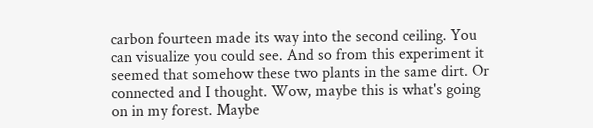carbon fourteen made its way into the second ceiling. You can visualize you could see. And so from this experiment it seemed that somehow these two plants in the same dirt. Or connected and I thought. Wow, maybe this is what's going on in my forest. Maybe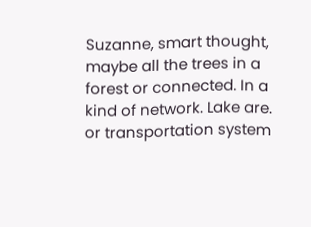Suzanne, smart thought, maybe all the trees in a forest or connected. In a kind of network. Lake are. or transportation system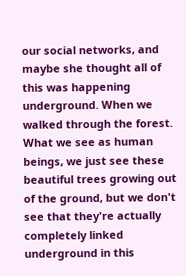our social networks, and maybe she thought all of this was happening underground. When we walked through the forest. What we see as human beings, we just see these beautiful trees growing out of the ground, but we don't see that they're actually completely linked underground in this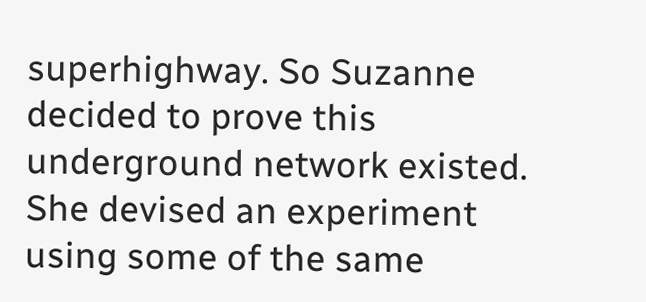superhighway. So Suzanne decided to prove this underground network existed. She devised an experiment using some of the same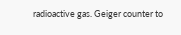radioactive gas. Geiger counter to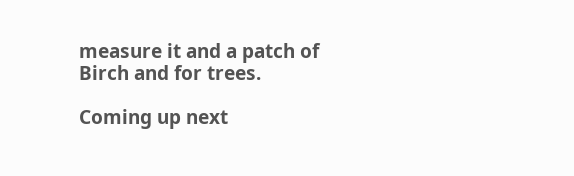measure it and a patch of Birch and for trees.

Coming up next